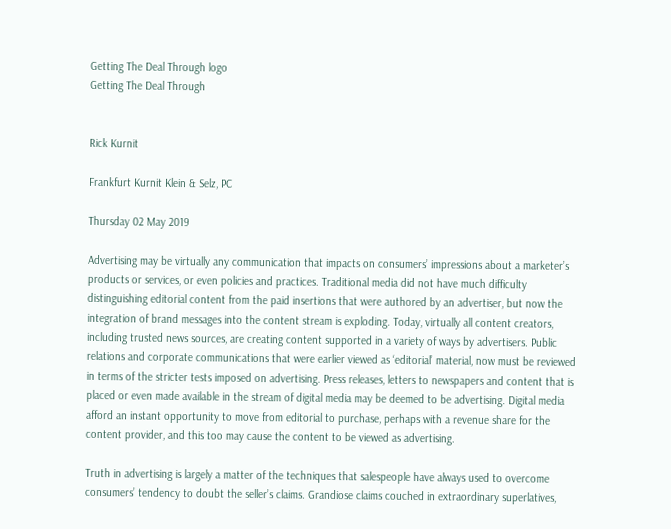Getting The Deal Through logo
Getting The Deal Through


Rick Kurnit

Frankfurt Kurnit Klein & Selz, PC

Thursday 02 May 2019

Advertising may be virtually any communication that impacts on consumers’ impressions about a marketer’s products or services, or even policies and practices. Traditional media did not have much difficulty distinguishing editorial content from the paid insertions that were authored by an advertiser, but now the integration of brand messages into the content stream is exploding. Today, virtually all content creators, including trusted news sources, are creating content supported in a variety of ways by advertisers. Public relations and corporate communications that were earlier viewed as ‘editorial’ material, now must be reviewed in terms of the stricter tests imposed on advertising. Press releases, letters to newspapers and content that is placed or even made available in the stream of digital media may be deemed to be advertising. Digital media afford an instant opportunity to move from editorial to purchase, perhaps with a revenue share for the content provider, and this too may cause the content to be viewed as advertising.

Truth in advertising is largely a matter of the techniques that salespeople have always used to overcome consumers’ tendency to doubt the seller’s claims. Grandiose claims couched in extraordinary superlatives,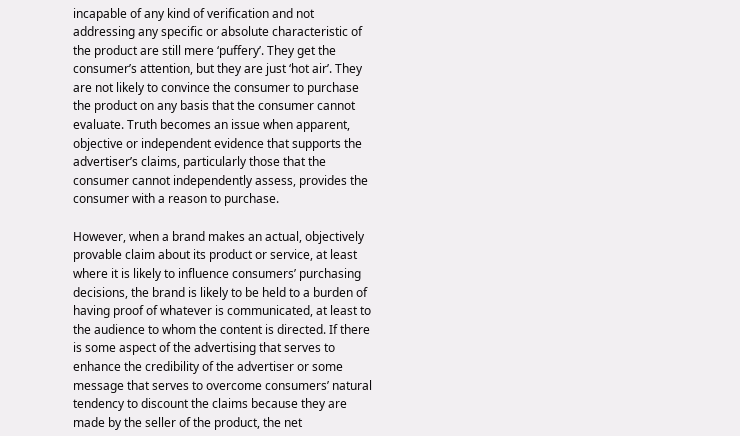incapable of any kind of verification and not addressing any specific or absolute characteristic of the product are still mere ‘puffery’. They get the consumer’s attention, but they are just ‘hot air’. They are not likely to convince the consumer to purchase the product on any basis that the consumer cannot evaluate. Truth becomes an issue when apparent, objective or independent evidence that supports the advertiser’s claims, particularly those that the consumer cannot independently assess, provides the consumer with a reason to purchase.

However, when a brand makes an actual, objectively provable claim about its product or service, at least where it is likely to influence consumers’ purchasing decisions, the brand is likely to be held to a burden of having proof of whatever is communicated, at least to the audience to whom the content is directed. If there is some aspect of the advertising that serves to enhance the credibility of the advertiser or some message that serves to overcome consumers’ natural tendency to discount the claims because they are made by the seller of the product, the net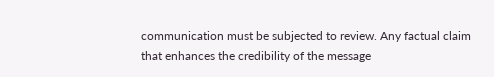communication must be subjected to review. Any factual claim that enhances the credibility of the message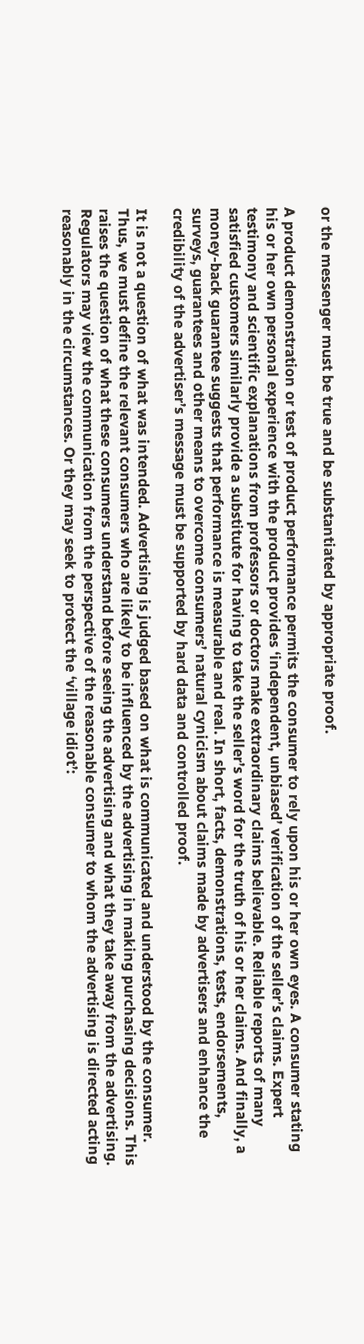or the messenger must be true and be substantiated by appropriate proof.

A product demonstration or test of product performance permits the consumer to rely upon his or her own eyes. A consumer stating his or her own personal experience with the product provides ‘independent, unbiased’ verification of the seller’s claims. Expert testimony and scientific explanations from professors or doctors make extraordinary claims believable. Reliable reports of many satisfied customers similarly provide a substitute for having to take the seller’s word for the truth of his or her claims. And finally, a money-back guarantee suggests that performance is measurable and real. In short, facts, demonstrations, tests, endorsements, surveys, guarantees and other means to overcome consumers’ natural cynicism about claims made by advertisers and enhance the credibility of the advertiser’s message must be supported by hard data and controlled proof.

It is not a question of what was intended. Advertising is judged based on what is communicated and understood by the consumer. Thus, we must define the relevant consumers who are likely to be influenced by the advertising in making purchasing decisions. This raises the question of what these consumers understand before seeing the advertising and what they take away from the advertising. Regulators may view the communication from the perspective of the reasonable consumer to whom the advertising is directed acting reasonably in the circumstances. Or they may seek to protect the ‘village idiot’: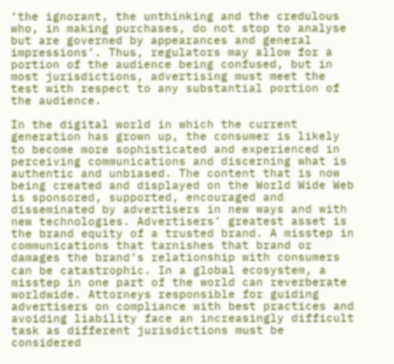‘the ignorant, the unthinking and the credulous who, in making purchases, do not stop to analyse but are governed by appearances and general impressions’. Thus, regulators may allow for a portion of the audience being confused, but in most jurisdictions, advertising must meet the test with respect to any substantial portion of the audience.

In the digital world in which the current generation has grown up, the consumer is likely to become more sophisticated and experienced in perceiving communications and discerning what is authentic and unbiased. The content that is now being created and displayed on the World Wide Web is sponsored, supported, encouraged and disseminated by advertisers in new ways and with new technologies. Advertisers’ greatest asset is the brand equity of a trusted brand. A misstep in communications that tarnishes that brand or damages the brand’s relationship with consumers can be catastrophic. In a global ecosystem, a misstep in one part of the world can reverberate worldwide. Attorneys responsible for guiding advertisers on compliance with best practices and avoiding liability face an increasingly difficult task as different jurisdictions must be considered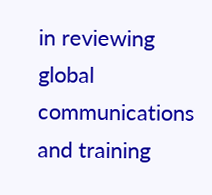in reviewing global communications and training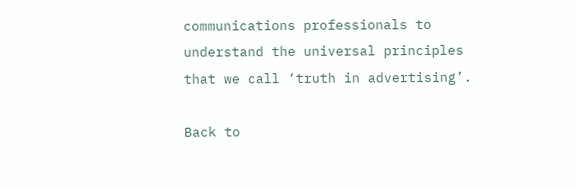communications professionals to understand the universal principles that we call ‘truth in advertising’.

Back to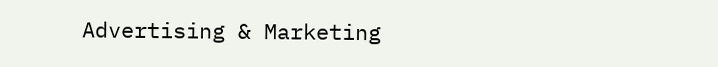Advertising & Marketing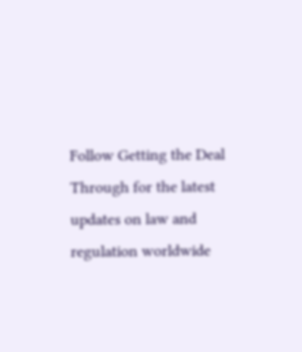Follow Getting the Deal Through for the latest updates on law and regulation worldwide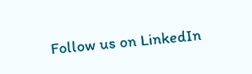Follow us on LinkedIn